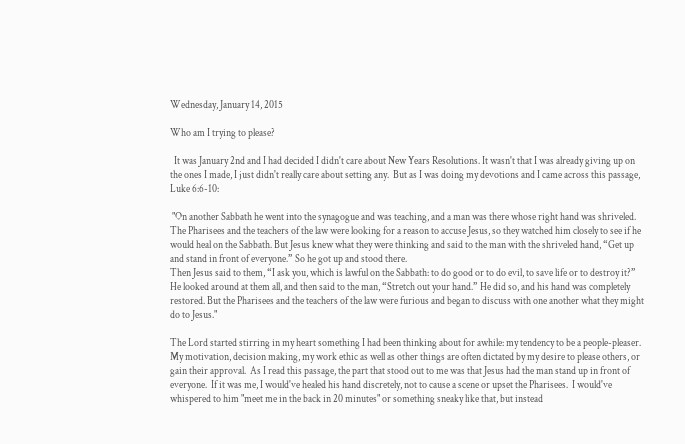Wednesday, January 14, 2015

Who am I trying to please?

  It was January 2nd and I had decided I didn't care about New Years Resolutions. It wasn't that I was already giving up on the ones I made, I just didn't really care about setting any.  But as I was doing my devotions and I came across this passage, Luke 6:6-10:

 "On another Sabbath he went into the synagogue and was teaching, and a man was there whose right hand was shriveled. The Pharisees and the teachers of the law were looking for a reason to accuse Jesus, so they watched him closely to see if he would heal on the Sabbath. But Jesus knew what they were thinking and said to the man with the shriveled hand, “Get up and stand in front of everyone.” So he got up and stood there.
Then Jesus said to them, “I ask you, which is lawful on the Sabbath: to do good or to do evil, to save life or to destroy it?”  He looked around at them all, and then said to the man, “Stretch out your hand.” He did so, and his hand was completely restored. But the Pharisees and the teachers of the law were furious and began to discuss with one another what they might do to Jesus."

The Lord started stirring in my heart something I had been thinking about for awhile: my tendency to be a people-pleaser.  My motivation, decision making, my work ethic as well as other things are often dictated by my desire to please others, or gain their approval.  As I read this passage, the part that stood out to me was that Jesus had the man stand up in front of everyone.  If it was me, I would've healed his hand discretely, not to cause a scene or upset the Pharisees.  I would've whispered to him "meet me in the back in 20 minutes" or something sneaky like that, but instead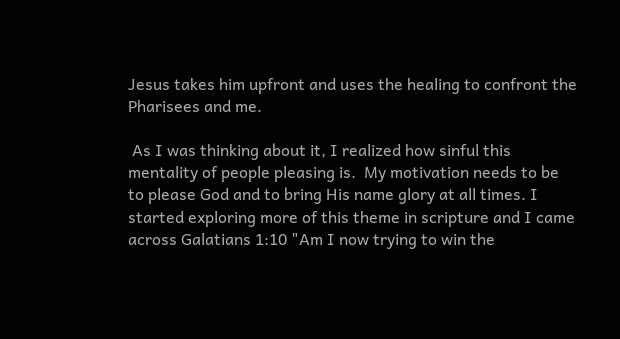Jesus takes him upfront and uses the healing to confront the Pharisees and me.

 As I was thinking about it, I realized how sinful this mentality of people pleasing is.  My motivation needs to be to please God and to bring His name glory at all times. I started exploring more of this theme in scripture and I came across Galatians 1:10 "Am I now trying to win the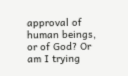approval of human beings, or of God? Or am I trying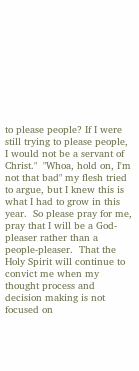to please people? If I were still trying to please people, I would not be a servant of Christ."  "Whoa, hold on, I'm not that bad" my flesh tried to argue, but I knew this is what I had to grow in this year.  So please pray for me, pray that I will be a God-pleaser rather than a people-pleaser.  That the Holy Spirit will continue to convict me when my thought process and decision making is not focused on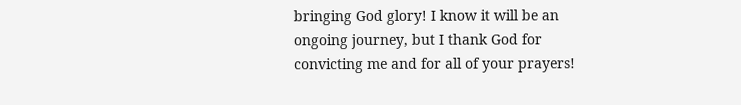bringing God glory! I know it will be an ongoing journey, but I thank God for convicting me and for all of your prayers!